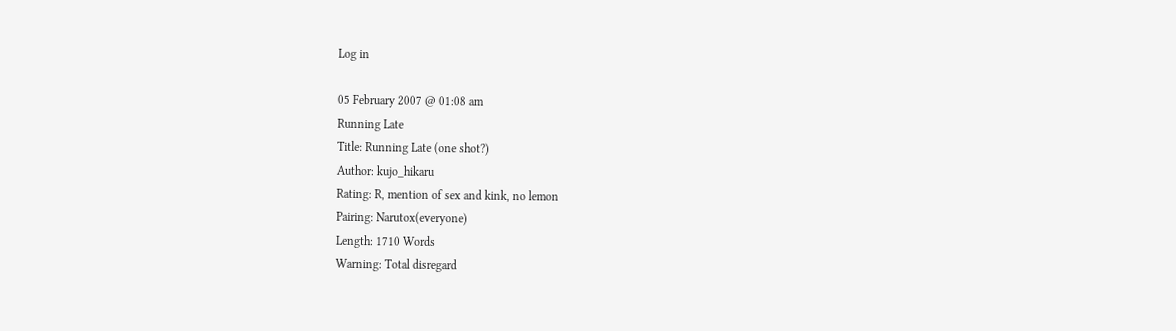Log in

05 February 2007 @ 01:08 am
Running Late
Title: Running Late (one shot?)
Author: kujo_hikaru
Rating: R, mention of sex and kink, no lemon
Pairing: Narutox(everyone)
Length: 1710 Words
Warning: Total disregard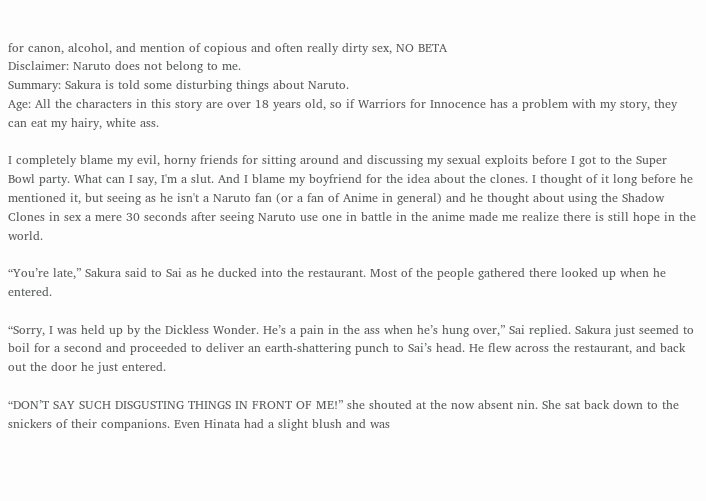for canon, alcohol, and mention of copious and often really dirty sex, NO BETA
Disclaimer: Naruto does not belong to me.
Summary: Sakura is told some disturbing things about Naruto.
Age: All the characters in this story are over 18 years old, so if Warriors for Innocence has a problem with my story, they can eat my hairy, white ass.

I completely blame my evil, horny friends for sitting around and discussing my sexual exploits before I got to the Super Bowl party. What can I say, I'm a slut. And I blame my boyfriend for the idea about the clones. I thought of it long before he mentioned it, but seeing as he isn't a Naruto fan (or a fan of Anime in general) and he thought about using the Shadow Clones in sex a mere 30 seconds after seeing Naruto use one in battle in the anime made me realize there is still hope in the world.

“You’re late,” Sakura said to Sai as he ducked into the restaurant. Most of the people gathered there looked up when he entered.

“Sorry, I was held up by the Dickless Wonder. He’s a pain in the ass when he’s hung over,” Sai replied. Sakura just seemed to boil for a second and proceeded to deliver an earth-shattering punch to Sai’s head. He flew across the restaurant, and back out the door he just entered.

“DON’T SAY SUCH DISGUSTING THINGS IN FRONT OF ME!” she shouted at the now absent nin. She sat back down to the snickers of their companions. Even Hinata had a slight blush and was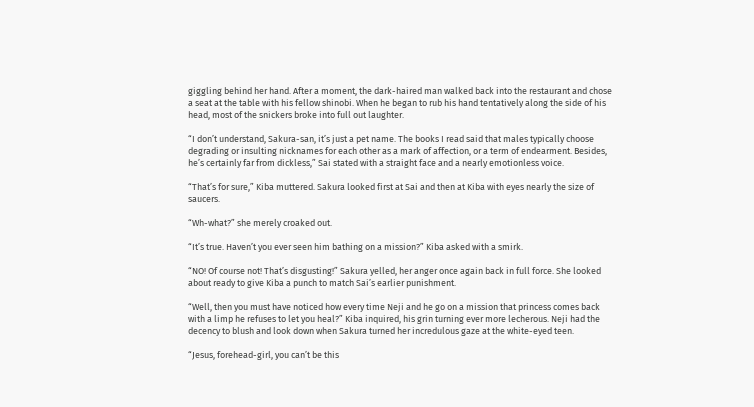giggling behind her hand. After a moment, the dark-haired man walked back into the restaurant and chose a seat at the table with his fellow shinobi. When he began to rub his hand tentatively along the side of his head, most of the snickers broke into full out laughter.

“I don’t understand, Sakura-san, it’s just a pet name. The books I read said that males typically choose degrading or insulting nicknames for each other as a mark of affection, or a term of endearment. Besides, he’s certainly far from dickless,” Sai stated with a straight face and a nearly emotionless voice.

“That’s for sure,” Kiba muttered. Sakura looked first at Sai and then at Kiba with eyes nearly the size of saucers.

“Wh-what?” she merely croaked out.

“It’s true. Haven’t you ever seen him bathing on a mission?” Kiba asked with a smirk.

“NO! Of course not! That’s disgusting!” Sakura yelled, her anger once again back in full force. She looked about ready to give Kiba a punch to match Sai’s earlier punishment.

“Well, then you must have noticed how every time Neji and he go on a mission that princess comes back with a limp he refuses to let you heal?” Kiba inquired, his grin turning ever more lecherous. Neji had the decency to blush and look down when Sakura turned her incredulous gaze at the white-eyed teen.

“Jesus, forehead-girl, you can’t be this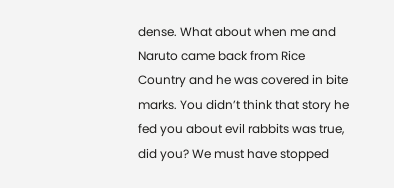dense. What about when me and Naruto came back from Rice Country and he was covered in bite marks. You didn’t think that story he fed you about evil rabbits was true, did you? We must have stopped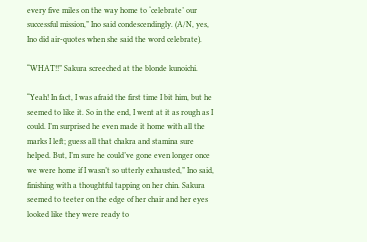every five miles on the way home to ‘celebrate’ our successful mission,” Ino said condescendingly. (A/N, yes, Ino did air-quotes when she said the word celebrate).

“WHAT!!” Sakura screeched at the blonde kunoichi.

“Yeah! In fact, I was afraid the first time I bit him, but he seemed to like it. So in the end, I went at it as rough as I could. I’m surprised he even made it home with all the marks I left; guess all that chakra and stamina sure helped. But, I’m sure he could’ve gone even longer once we were home if I wasn’t so utterly exhausted,” Ino said, finishing with a thoughtful tapping on her chin. Sakura seemed to teeter on the edge of her chair and her eyes looked like they were ready to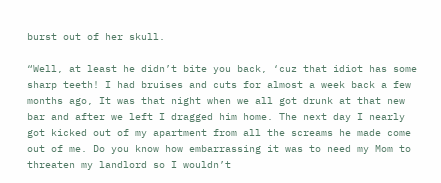burst out of her skull.

“Well, at least he didn’t bite you back, ‘cuz that idiot has some sharp teeth! I had bruises and cuts for almost a week back a few months ago, It was that night when we all got drunk at that new bar and after we left I dragged him home. The next day I nearly got kicked out of my apartment from all the screams he made come out of me. Do you know how embarrassing it was to need my Mom to threaten my landlord so I wouldn’t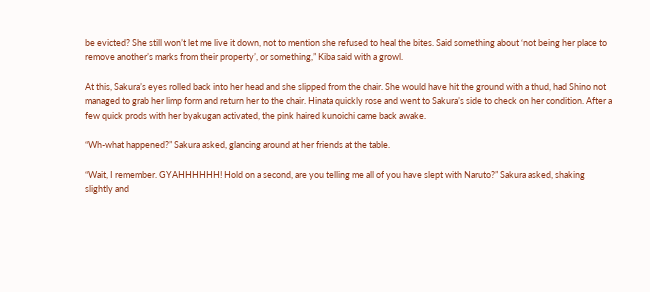be evicted? She still won’t let me live it down, not to mention she refused to heal the bites. Said something about ‘not being her place to remove another’s marks from their property’, or something,” Kiba said with a growl.

At this, Sakura’s eyes rolled back into her head and she slipped from the chair. She would have hit the ground with a thud, had Shino not managed to grab her limp form and return her to the chair. Hinata quickly rose and went to Sakura’s side to check on her condition. After a few quick prods with her byakugan activated, the pink haired kunoichi came back awake.

“Wh-what happened?” Sakura asked, glancing around at her friends at the table.

“Wait, I remember. GYAHHHHHH! Hold on a second, are you telling me all of you have slept with Naruto?” Sakura asked, shaking slightly and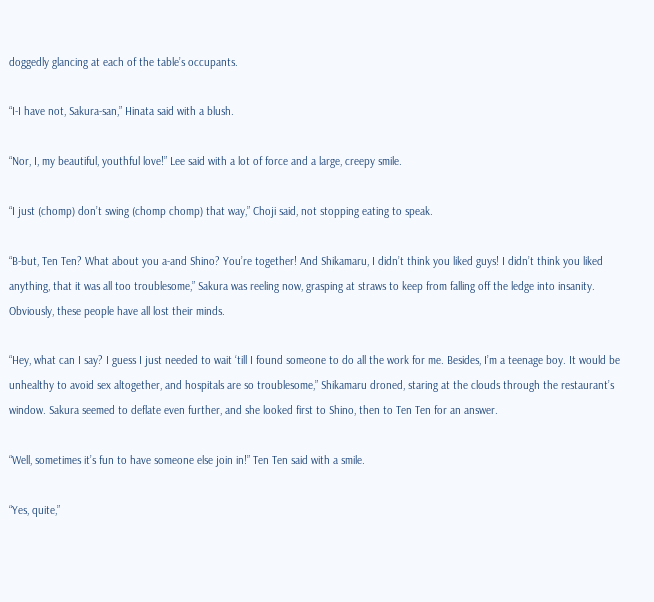doggedly glancing at each of the table’s occupants.

“I-I have not, Sakura-san,” Hinata said with a blush.

“Nor, I, my beautiful, youthful love!” Lee said with a lot of force and a large, creepy smile.

“I just (chomp) don’t swing (chomp chomp) that way,” Choji said, not stopping eating to speak.

“B-but, Ten Ten? What about you a-and Shino? You’re together! And Shikamaru, I didn’t think you liked guys! I didn’t think you liked anything, that it was all too troublesome,” Sakura was reeling now, grasping at straws to keep from falling off the ledge into insanity. Obviously, these people have all lost their minds.

“Hey, what can I say? I guess I just needed to wait ‘till I found someone to do all the work for me. Besides, I’m a teenage boy. It would be unhealthy to avoid sex altogether, and hospitals are so troublesome,” Shikamaru droned, staring at the clouds through the restaurant’s window. Sakura seemed to deflate even further, and she looked first to Shino, then to Ten Ten for an answer.

“Well, sometimes it’s fun to have someone else join in!” Ten Ten said with a smile.

“Yes, quite,”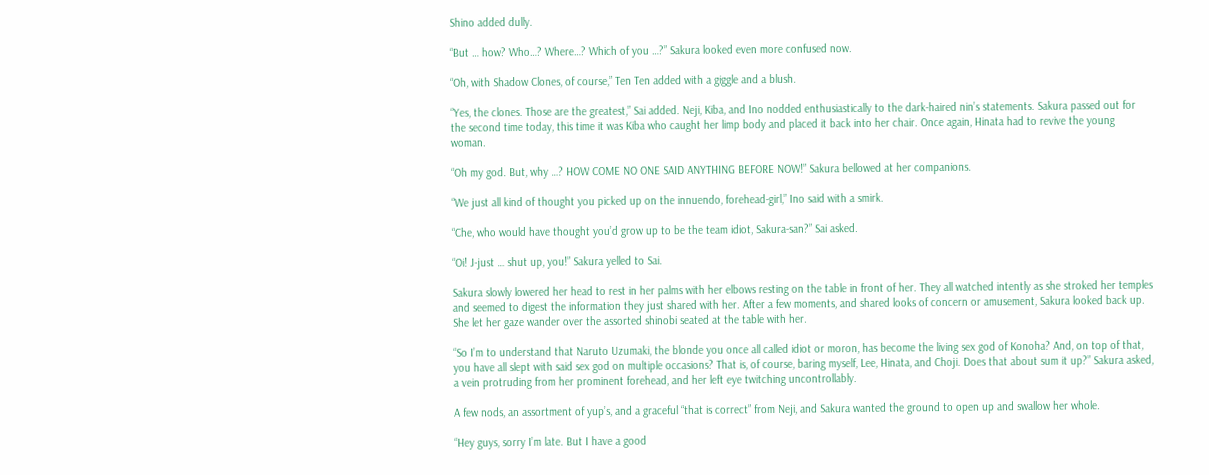Shino added dully.

“But … how? Who…? Where…? Which of you …?” Sakura looked even more confused now.

“Oh, with Shadow Clones, of course,” Ten Ten added with a giggle and a blush.

“Yes, the clones. Those are the greatest,” Sai added. Neji, Kiba, and Ino nodded enthusiastically to the dark-haired nin’s statements. Sakura passed out for the second time today, this time it was Kiba who caught her limp body and placed it back into her chair. Once again, Hinata had to revive the young woman.

“Oh my god. But, why …? HOW COME NO ONE SAID ANYTHING BEFORE NOW!” Sakura bellowed at her companions.

“We just all kind of thought you picked up on the innuendo, forehead-girl,” Ino said with a smirk.

“Che, who would have thought you’d grow up to be the team idiot, Sakura-san?” Sai asked.

“Oi! J-just … shut up, you!” Sakura yelled to Sai.

Sakura slowly lowered her head to rest in her palms with her elbows resting on the table in front of her. They all watched intently as she stroked her temples and seemed to digest the information they just shared with her. After a few moments, and shared looks of concern or amusement, Sakura looked back up. She let her gaze wander over the assorted shinobi seated at the table with her.

“So I’m to understand that Naruto Uzumaki, the blonde you once all called idiot or moron, has become the living sex god of Konoha? And, on top of that, you have all slept with said sex god on multiple occasions? That is, of course, baring myself, Lee, Hinata, and Choji. Does that about sum it up?” Sakura asked, a vein protruding from her prominent forehead, and her left eye twitching uncontrollably.

A few nods, an assortment of yup’s, and a graceful “that is correct” from Neji, and Sakura wanted the ground to open up and swallow her whole.

“Hey guys, sorry I’m late. But I have a good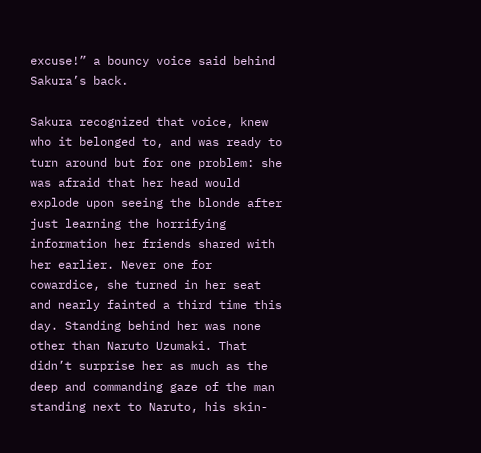excuse!” a bouncy voice said behind Sakura’s back.

Sakura recognized that voice, knew who it belonged to, and was ready to turn around but for one problem: she was afraid that her head would explode upon seeing the blonde after just learning the horrifying information her friends shared with her earlier. Never one for cowardice, she turned in her seat and nearly fainted a third time this day. Standing behind her was none other than Naruto Uzumaki. That didn’t surprise her as much as the deep and commanding gaze of the man standing next to Naruto, his skin-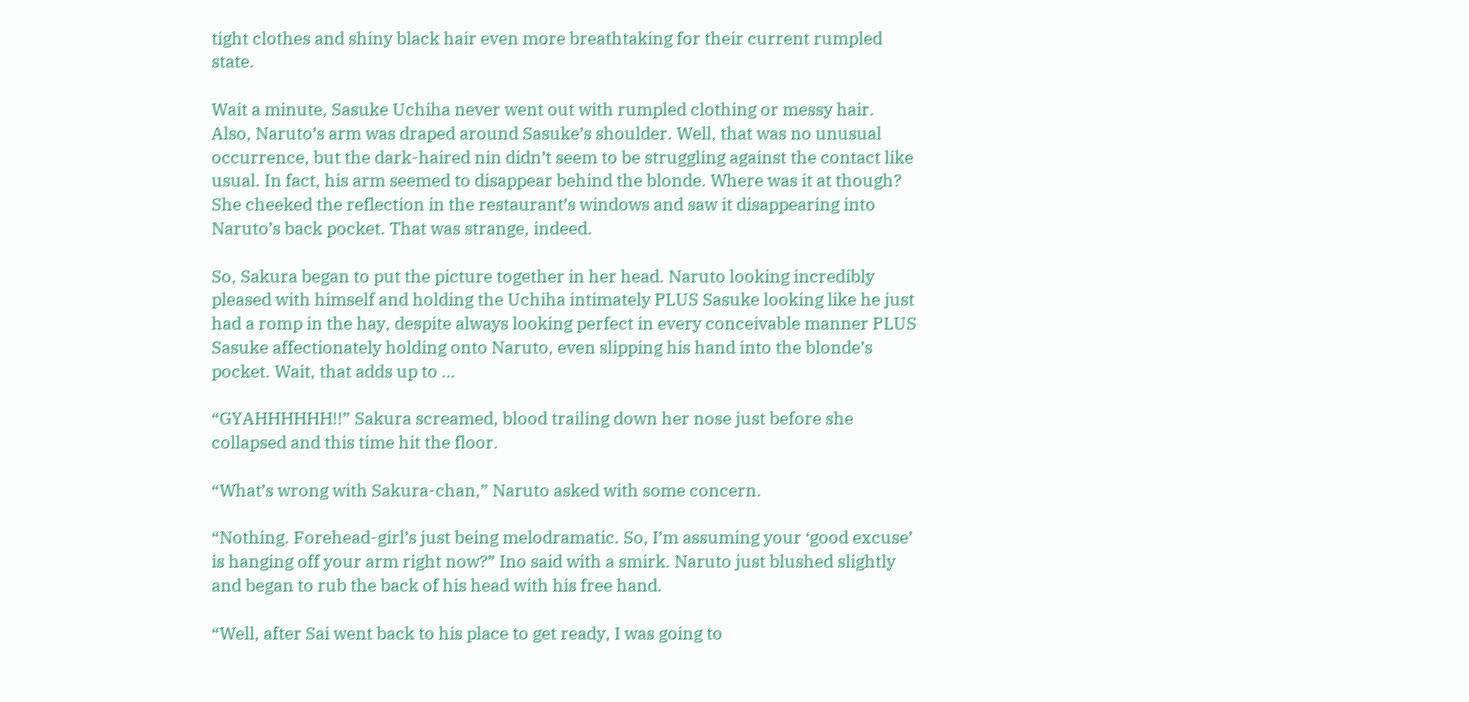tight clothes and shiny black hair even more breathtaking for their current rumpled state.

Wait a minute, Sasuke Uchiha never went out with rumpled clothing or messy hair. Also, Naruto’s arm was draped around Sasuke’s shoulder. Well, that was no unusual occurrence, but the dark-haired nin didn’t seem to be struggling against the contact like usual. In fact, his arm seemed to disappear behind the blonde. Where was it at though? She cheeked the reflection in the restaurant’s windows and saw it disappearing into Naruto’s back pocket. That was strange, indeed.

So, Sakura began to put the picture together in her head. Naruto looking incredibly pleased with himself and holding the Uchiha intimately PLUS Sasuke looking like he just had a romp in the hay, despite always looking perfect in every conceivable manner PLUS Sasuke affectionately holding onto Naruto, even slipping his hand into the blonde’s pocket. Wait, that adds up to …

“GYAHHHHHH!!” Sakura screamed, blood trailing down her nose just before she collapsed and this time hit the floor.

“What’s wrong with Sakura-chan,” Naruto asked with some concern.

“Nothing. Forehead-girl’s just being melodramatic. So, I’m assuming your ‘good excuse’ is hanging off your arm right now?” Ino said with a smirk. Naruto just blushed slightly and began to rub the back of his head with his free hand.

“Well, after Sai went back to his place to get ready, I was going to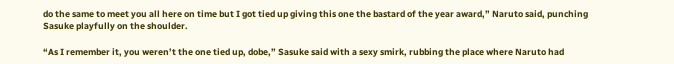do the same to meet you all here on time but I got tied up giving this one the bastard of the year award,” Naruto said, punching Sasuke playfully on the shoulder.

“As I remember it, you weren’t the one tied up, dobe,” Sasuke said with a sexy smirk, rubbing the place where Naruto had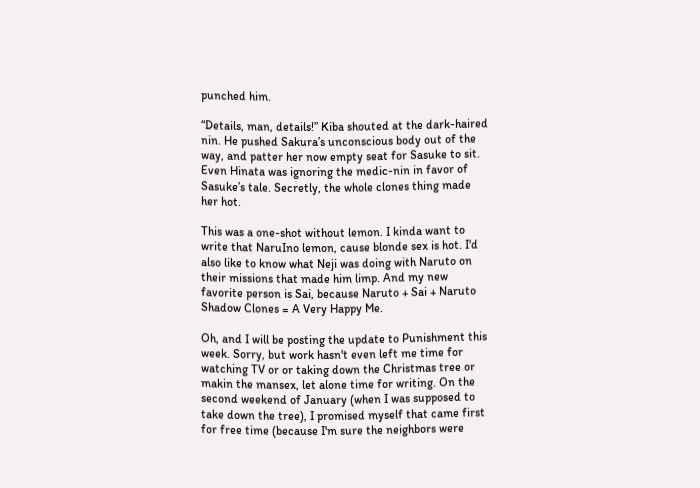punched him.

“Details, man, details!” Kiba shouted at the dark-haired nin. He pushed Sakura’s unconscious body out of the way, and patter her now empty seat for Sasuke to sit. Even Hinata was ignoring the medic-nin in favor of Sasuke’s tale. Secretly, the whole clones thing made her hot.

This was a one-shot without lemon. I kinda want to write that NaruIno lemon, cause blonde sex is hot. I'd also like to know what Neji was doing with Naruto on their missions that made him limp. And my new favorite person is Sai, because Naruto + Sai + Naruto Shadow Clones = A Very Happy Me.

Oh, and I will be posting the update to Punishment this week. Sorry, but work hasn't even left me time for watching TV or or taking down the Christmas tree or makin the mansex, let alone time for writing. On the second weekend of January (when I was supposed to take down the tree), I promised myself that came first for free time (because I'm sure the neighbors were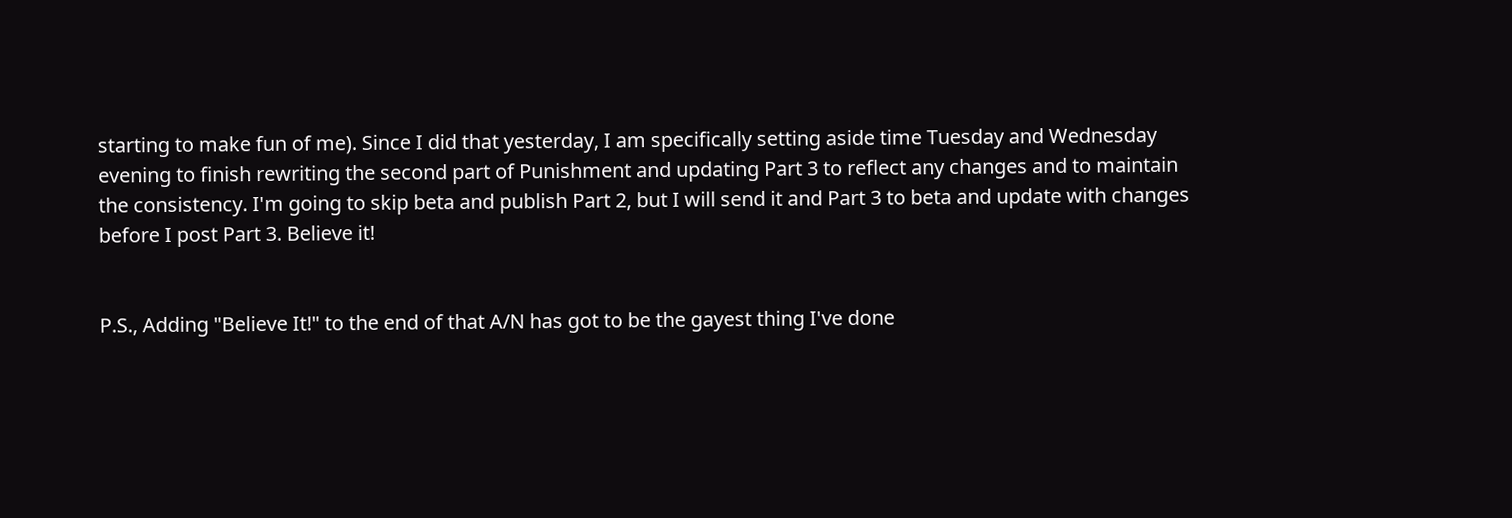starting to make fun of me). Since I did that yesterday, I am specifically setting aside time Tuesday and Wednesday evening to finish rewriting the second part of Punishment and updating Part 3 to reflect any changes and to maintain the consistency. I'm going to skip beta and publish Part 2, but I will send it and Part 3 to beta and update with changes before I post Part 3. Believe it!


P.S., Adding "Believe It!" to the end of that A/N has got to be the gayest thing I've done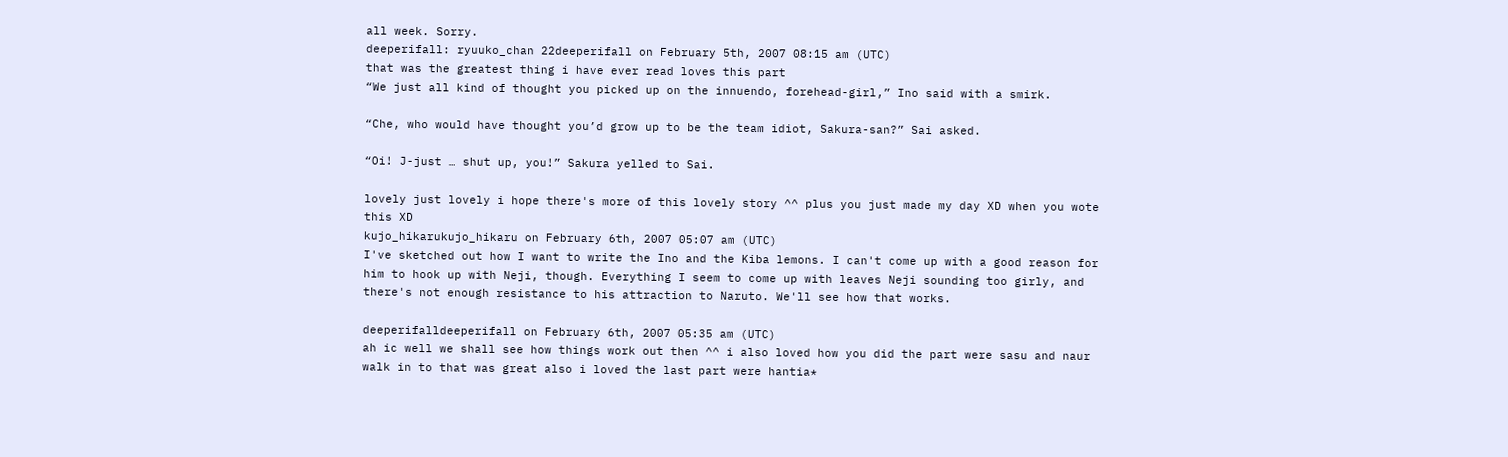all week. Sorry.
deeperifall: ryuuko_chan 22deeperifall on February 5th, 2007 08:15 am (UTC)
that was the greatest thing i have ever read loves this part
“We just all kind of thought you picked up on the innuendo, forehead-girl,” Ino said with a smirk.

“Che, who would have thought you’d grow up to be the team idiot, Sakura-san?” Sai asked.

“Oi! J-just … shut up, you!” Sakura yelled to Sai.

lovely just lovely i hope there's more of this lovely story ^^ plus you just made my day XD when you wote this XD
kujo_hikarukujo_hikaru on February 6th, 2007 05:07 am (UTC)
I've sketched out how I want to write the Ino and the Kiba lemons. I can't come up with a good reason for him to hook up with Neji, though. Everything I seem to come up with leaves Neji sounding too girly, and there's not enough resistance to his attraction to Naruto. We'll see how that works.

deeperifalldeeperifall on February 6th, 2007 05:35 am (UTC)
ah ic well we shall see how things work out then ^^ i also loved how you did the part were sasu and naur walk in to that was great also i loved the last part were hantia*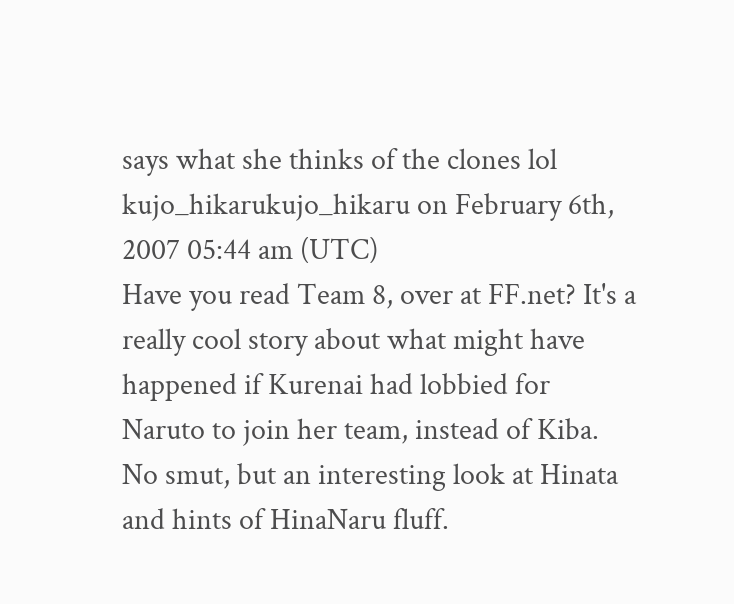says what she thinks of the clones lol
kujo_hikarukujo_hikaru on February 6th, 2007 05:44 am (UTC)
Have you read Team 8, over at FF.net? It's a really cool story about what might have happened if Kurenai had lobbied for Naruto to join her team, instead of Kiba. No smut, but an interesting look at Hinata and hints of HinaNaru fluff.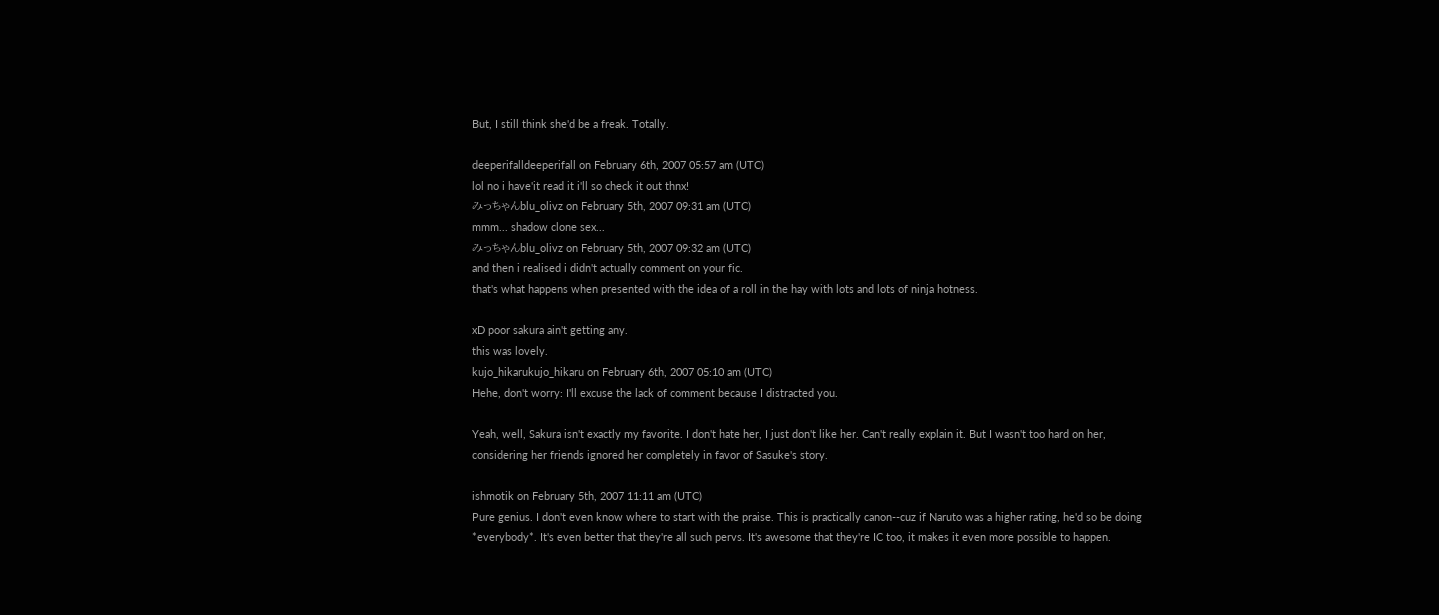But, I still think she'd be a freak. Totally.

deeperifalldeeperifall on February 6th, 2007 05:57 am (UTC)
lol no i have'it read it i'll so check it out thnx!
みっちゃんblu_olivz on February 5th, 2007 09:31 am (UTC)
mmm... shadow clone sex...
みっちゃんblu_olivz on February 5th, 2007 09:32 am (UTC)
and then i realised i didn't actually comment on your fic.
that's what happens when presented with the idea of a roll in the hay with lots and lots of ninja hotness.

xD poor sakura ain't getting any.
this was lovely.
kujo_hikarukujo_hikaru on February 6th, 2007 05:10 am (UTC)
Hehe, don't worry: I'll excuse the lack of comment because I distracted you.

Yeah, well, Sakura isn't exactly my favorite. I don't hate her, I just don't like her. Can't really explain it. But I wasn't too hard on her, considering her friends ignored her completely in favor of Sasuke's story.

ishmotik on February 5th, 2007 11:11 am (UTC)
Pure genius. I don't even know where to start with the praise. This is practically canon--cuz if Naruto was a higher rating, he'd so be doing *everybody*. It's even better that they're all such pervs. It's awesome that they're IC too, it makes it even more possible to happen.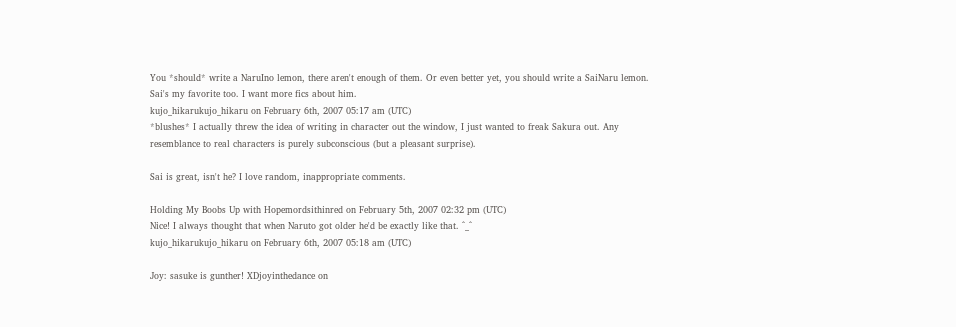You *should* write a NaruIno lemon, there aren't enough of them. Or even better yet, you should write a SaiNaru lemon. Sai's my favorite too. I want more fics about him.
kujo_hikarukujo_hikaru on February 6th, 2007 05:17 am (UTC)
*blushes* I actually threw the idea of writing in character out the window, I just wanted to freak Sakura out. Any resemblance to real characters is purely subconscious (but a pleasant surprise).

Sai is great, isn't he? I love random, inappropriate comments.

Holding My Boobs Up with Hopemordsithinred on February 5th, 2007 02:32 pm (UTC)
Nice! I always thought that when Naruto got older he'd be exactly like that. ^_^
kujo_hikarukujo_hikaru on February 6th, 2007 05:18 am (UTC)

Joy: sasuke is gunther! XDjoyinthedance on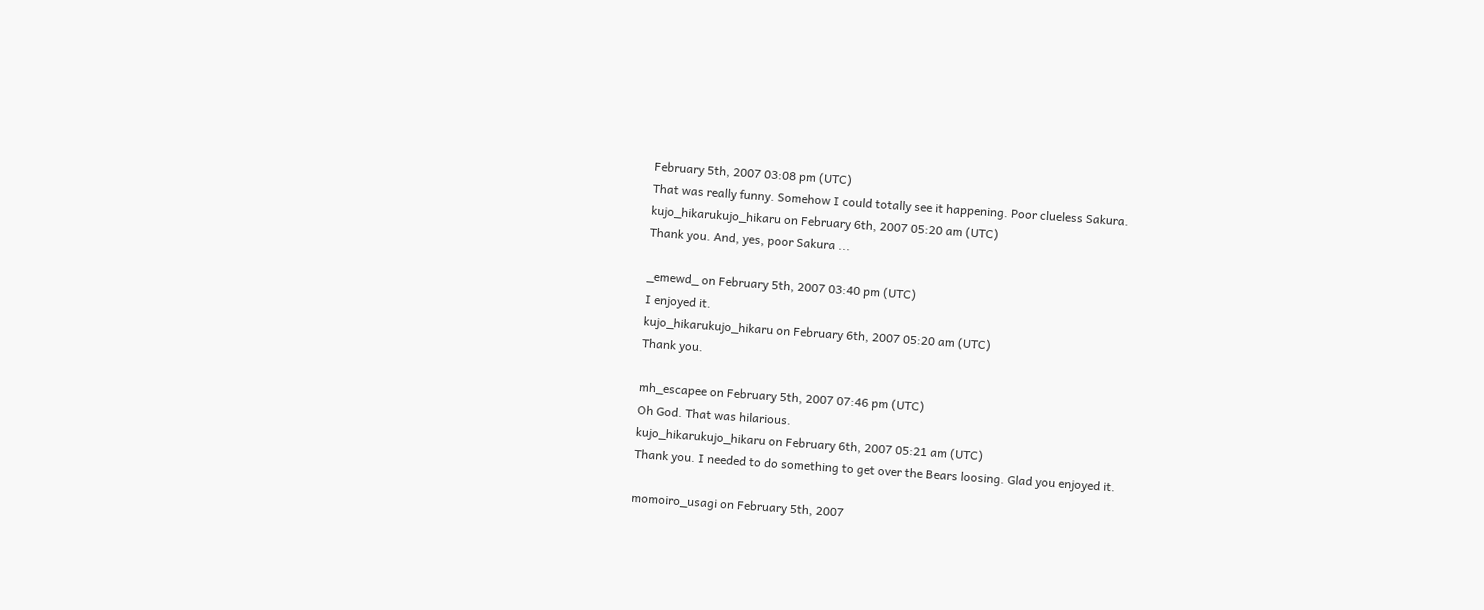February 5th, 2007 03:08 pm (UTC)
That was really funny. Somehow I could totally see it happening. Poor clueless Sakura.
kujo_hikarukujo_hikaru on February 6th, 2007 05:20 am (UTC)
Thank you. And, yes, poor Sakura ...

_emewd_ on February 5th, 2007 03:40 pm (UTC)
I enjoyed it.
kujo_hikarukujo_hikaru on February 6th, 2007 05:20 am (UTC)
Thank you.

mh_escapee on February 5th, 2007 07:46 pm (UTC)
Oh God. That was hilarious.
kujo_hikarukujo_hikaru on February 6th, 2007 05:21 am (UTC)
Thank you. I needed to do something to get over the Bears loosing. Glad you enjoyed it.

momoiro_usagi on February 5th, 2007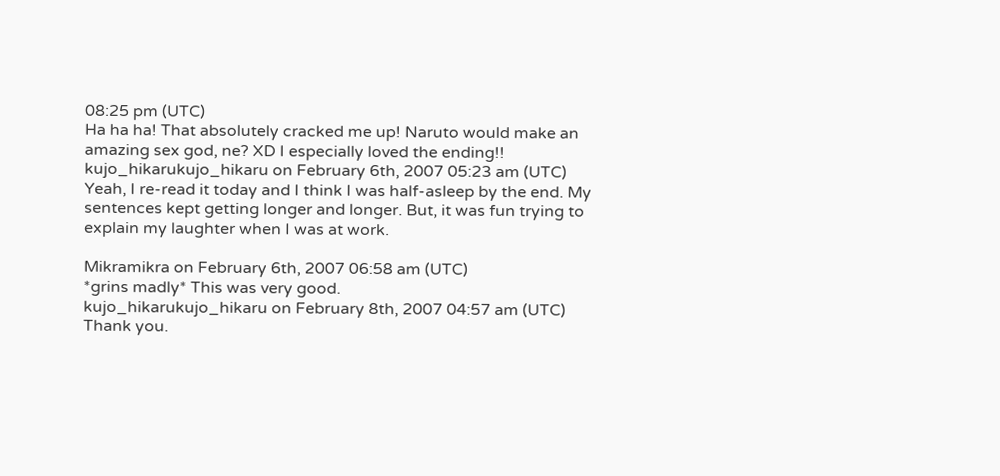08:25 pm (UTC)
Ha ha ha! That absolutely cracked me up! Naruto would make an amazing sex god, ne? XD I especially loved the ending!!
kujo_hikarukujo_hikaru on February 6th, 2007 05:23 am (UTC)
Yeah, I re-read it today and I think I was half-asleep by the end. My sentences kept getting longer and longer. But, it was fun trying to explain my laughter when I was at work.

Mikramikra on February 6th, 2007 06:58 am (UTC)
*grins madly* This was very good.
kujo_hikarukujo_hikaru on February 8th, 2007 04:57 am (UTC)
Thank you.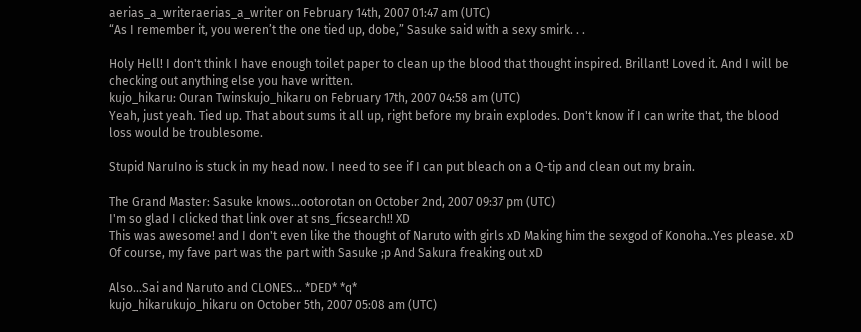aerias_a_writeraerias_a_writer on February 14th, 2007 01:47 am (UTC)
“As I remember it, you weren’t the one tied up, dobe,” Sasuke said with a sexy smirk. . .

Holy Hell! I don't think I have enough toilet paper to clean up the blood that thought inspired. Brillant! Loved it. And I will be checking out anything else you have written.
kujo_hikaru: Ouran Twinskujo_hikaru on February 17th, 2007 04:58 am (UTC)
Yeah, just yeah. Tied up. That about sums it all up, right before my brain explodes. Don't know if I can write that, the blood loss would be troublesome.

Stupid NaruIno is stuck in my head now. I need to see if I can put bleach on a Q-tip and clean out my brain.

The Grand Master: Sasuke knows...ootorotan on October 2nd, 2007 09:37 pm (UTC)
I'm so glad I clicked that link over at sns_ficsearch!! XD
This was awesome! and I don't even like the thought of Naruto with girls xD Making him the sexgod of Konoha..Yes please. xD
Of course, my fave part was the part with Sasuke ;p And Sakura freaking out xD

Also...Sai and Naruto and CLONES... *DED* *q*
kujo_hikarukujo_hikaru on October 5th, 2007 05:08 am (UTC)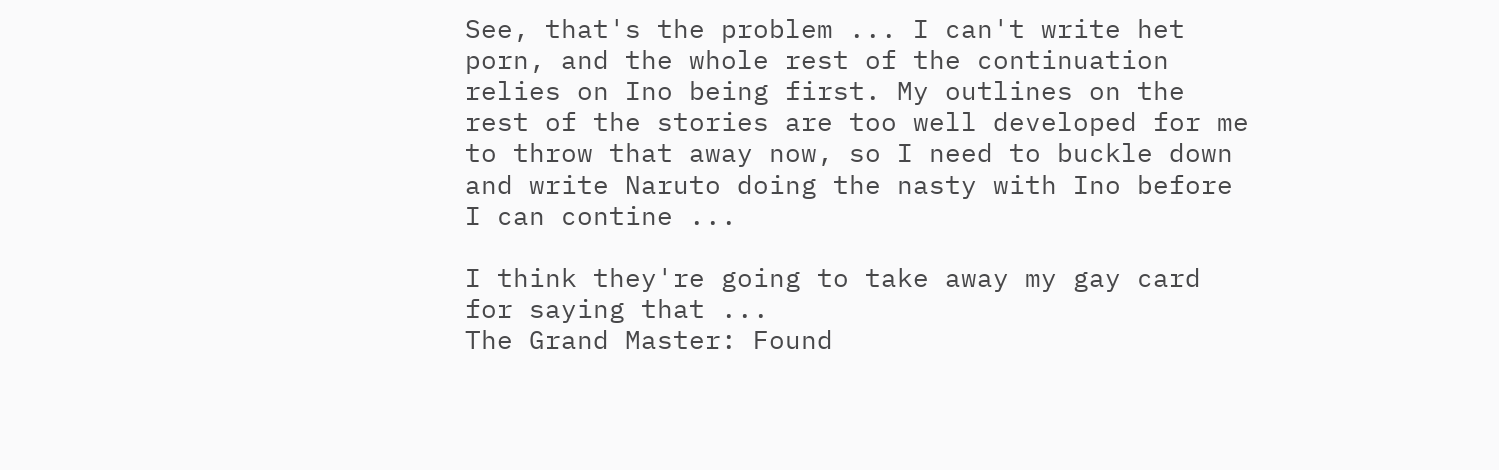See, that's the problem ... I can't write het porn, and the whole rest of the continuation relies on Ino being first. My outlines on the rest of the stories are too well developed for me to throw that away now, so I need to buckle down and write Naruto doing the nasty with Ino before I can contine ...

I think they're going to take away my gay card for saying that ...
The Grand Master: Found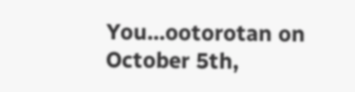You...ootorotan on October 5th,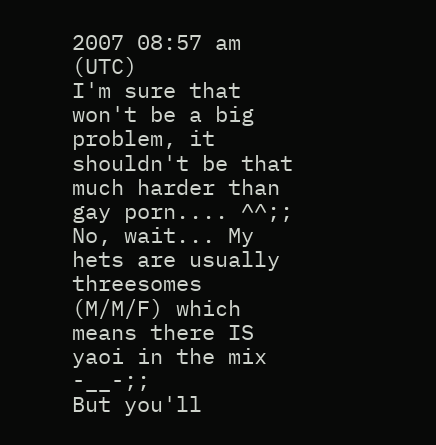2007 08:57 am (UTC)
I'm sure that won't be a big problem, it shouldn't be that much harder than gay porn.... ^^;; No, wait... My hets are usually threesomes (M/M/F) which means there IS yaoi in the mix -__-;;
But you'll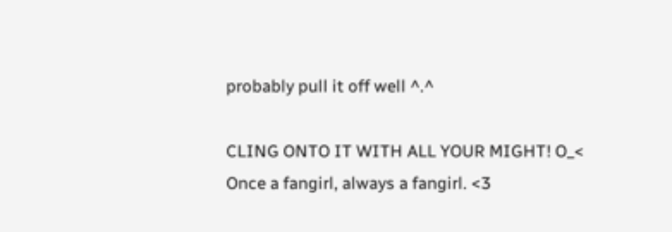probably pull it off well ^.^

CLING ONTO IT WITH ALL YOUR MIGHT! O_< Once a fangirl, always a fangirl. <3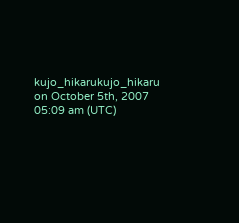kujo_hikarukujo_hikaru on October 5th, 2007 05:09 am (UTC)